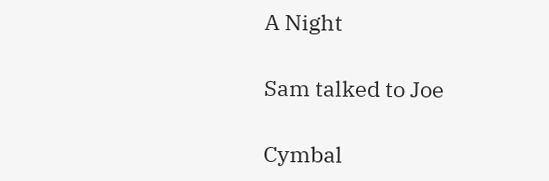A Night

Sam talked to Joe

Cymbal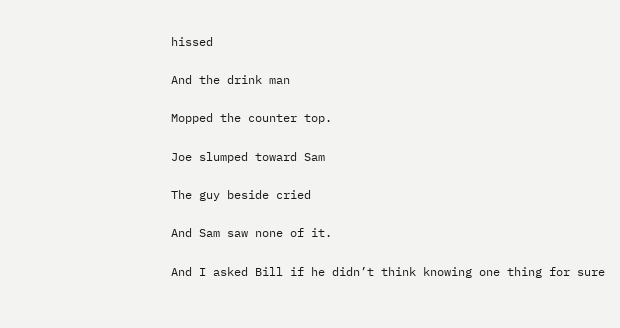hissed

And the drink man

Mopped the counter top.

Joe slumped toward Sam

The guy beside cried

And Sam saw none of it.

And I asked Bill if he didn’t think knowing one thing for sure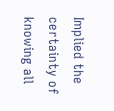Implied the certainty of knowing all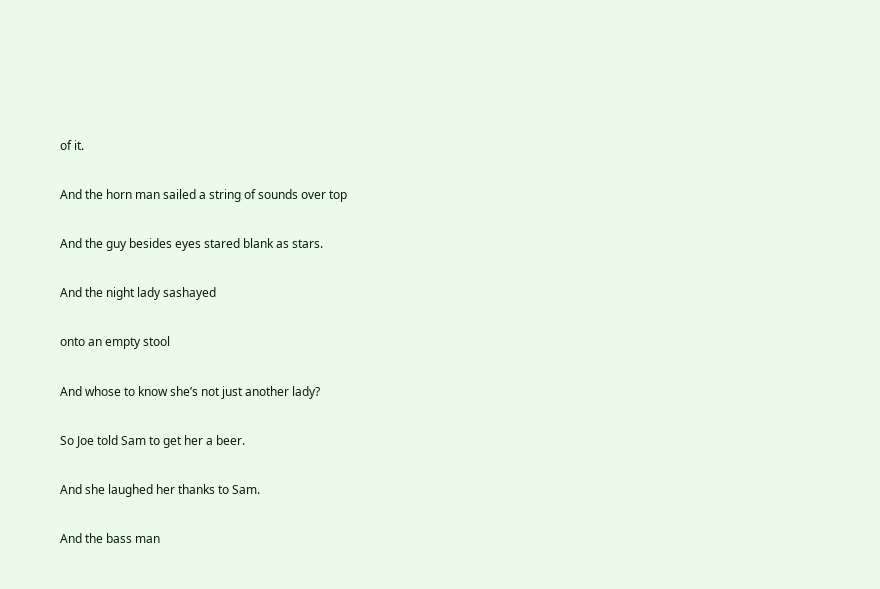of it.

And the horn man sailed a string of sounds over top

And the guy besides eyes stared blank as stars.

And the night lady sashayed

onto an empty stool

And whose to know she’s not just another lady?

So Joe told Sam to get her a beer.

And she laughed her thanks to Sam.

And the bass man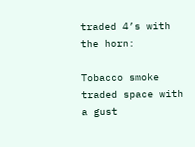traded 4’s with the horn:

Tobacco smoke traded space with a gust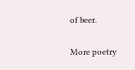of beer.

More poetry